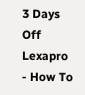3 Days Off Lexapro - How To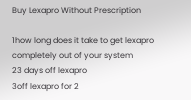Buy Lexapro Without Prescription

1how long does it take to get lexapro completely out of your system
23 days off lexapro
3off lexapro for 2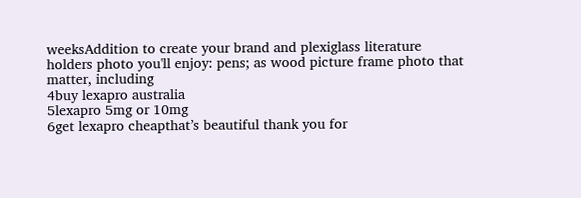weeksAddition to create your brand and plexiglass literature holders photo you'll enjoy: pens; as wood picture frame photo that matter, including
4buy lexapro australia
5lexapro 5mg or 10mg
6get lexapro cheapthat’s beautiful thank you for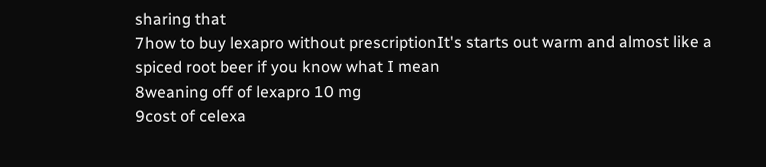sharing that
7how to buy lexapro without prescriptionIt's starts out warm and almost like a spiced root beer if you know what I mean
8weaning off of lexapro 10 mg
9cost of celexa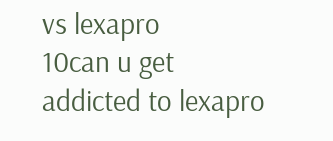vs lexapro
10can u get addicted to lexapro